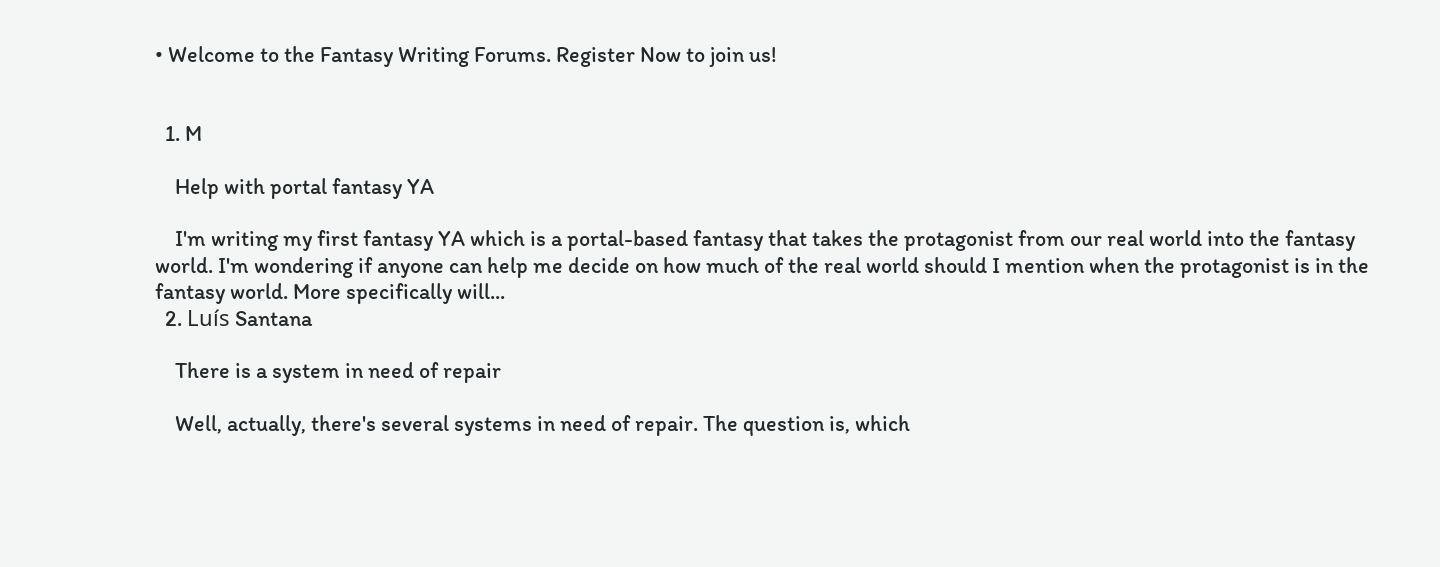• Welcome to the Fantasy Writing Forums. Register Now to join us!


  1. M

    Help with portal fantasy YA

    I'm writing my first fantasy YA which is a portal-based fantasy that takes the protagonist from our real world into the fantasy world. I'm wondering if anyone can help me decide on how much of the real world should I mention when the protagonist is in the fantasy world. More specifically will...
  2. Luís Santana

    There is a system in need of repair

    Well, actually, there's several systems in need of repair. The question is, which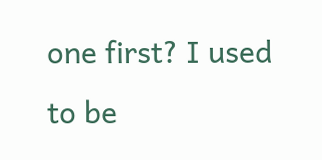one first? I used to be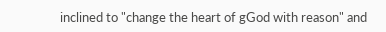inclined to "change the heart of gGod with reason" and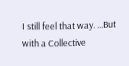I still feel that way. ...But with a Collective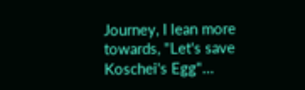Journey, I lean more towards, "Let's save Koschei's Egg"...